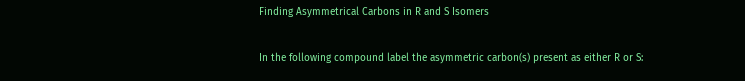Finding Asymmetrical Carbons in R and S Isomers

In the following compound label the asymmetric carbon(s) present as either R or S: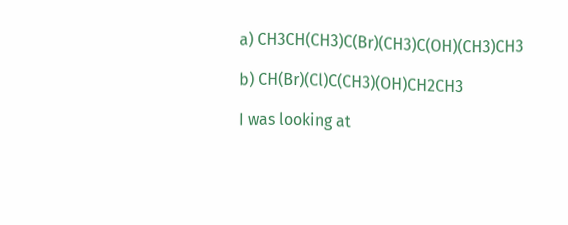a) CH3CH(CH3)C(Br)(CH3)C(OH)(CH3)CH3

b) CH(Br)(Cl)C(CH3)(OH)CH2CH3

I was looking at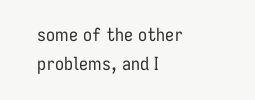some of the other problems, and I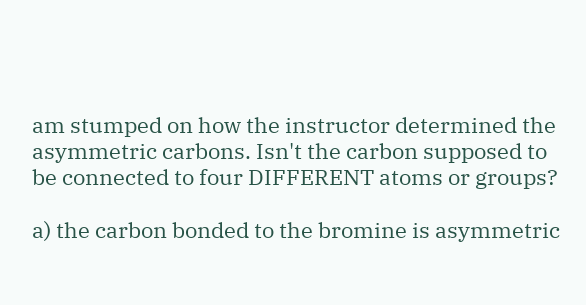am stumped on how the instructor determined the asymmetric carbons. Isn't the carbon supposed to be connected to four DIFFERENT atoms or groups?

a) the carbon bonded to the bromine is asymmetric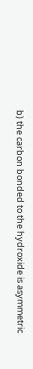b) the carbon bonded to the hydroxide is asymmetric